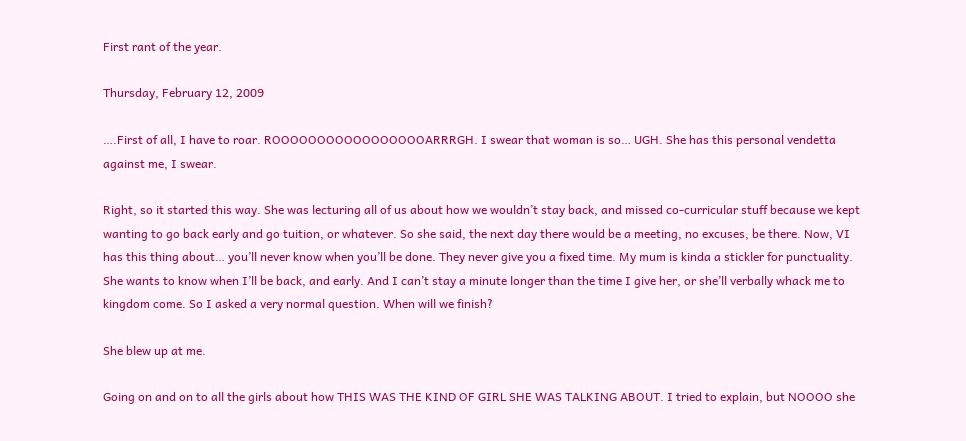First rant of the year.

Thursday, February 12, 2009

….First of all, I have to roar. ROOOOOOOOOOOOOOOOOARRRGH. I swear that woman is so… UGH. She has this personal vendetta against me, I swear.

Right, so it started this way. She was lecturing all of us about how we wouldn’t stay back, and missed co-curricular stuff because we kept wanting to go back early and go tuition, or whatever. So she said, the next day there would be a meeting, no excuses, be there. Now, VI has this thing about… you’ll never know when you’ll be done. They never give you a fixed time. My mum is kinda a stickler for punctuality. She wants to know when I’ll be back, and early. And I can’t stay a minute longer than the time I give her, or she’ll verbally whack me to kingdom come. So I asked a very normal question. When will we finish?

She blew up at me.

Going on and on to all the girls about how THIS WAS THE KIND OF GIRL SHE WAS TALKING ABOUT. I tried to explain, but NOOOO she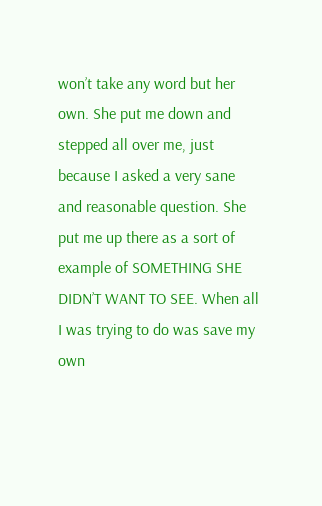won’t take any word but her own. She put me down and stepped all over me, just because I asked a very sane and reasonable question. She put me up there as a sort of example of SOMETHING SHE DIDN’T WANT TO SEE. When all I was trying to do was save my own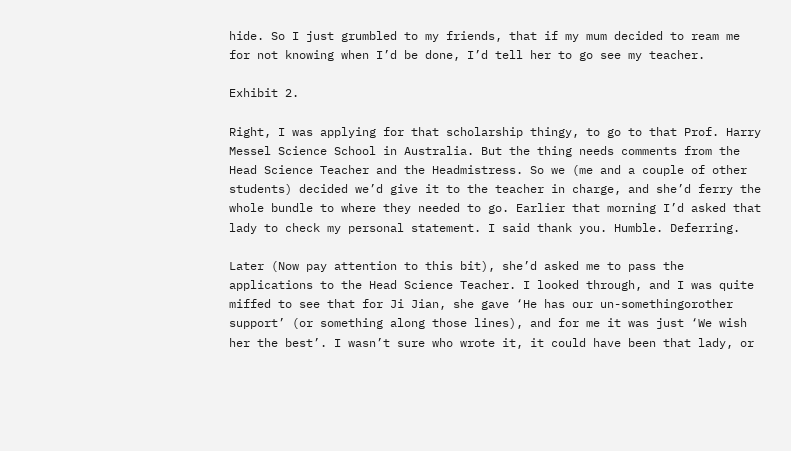hide. So I just grumbled to my friends, that if my mum decided to ream me for not knowing when I’d be done, I’d tell her to go see my teacher.

Exhibit 2.

Right, I was applying for that scholarship thingy, to go to that Prof. Harry Messel Science School in Australia. But the thing needs comments from the Head Science Teacher and the Headmistress. So we (me and a couple of other students) decided we’d give it to the teacher in charge, and she’d ferry the whole bundle to where they needed to go. Earlier that morning I’d asked that lady to check my personal statement. I said thank you. Humble. Deferring.

Later (Now pay attention to this bit), she’d asked me to pass the applications to the Head Science Teacher. I looked through, and I was quite miffed to see that for Ji Jian, she gave ‘He has our un-somethingorother support’ (or something along those lines), and for me it was just ‘We wish her the best’. I wasn’t sure who wrote it, it could have been that lady, or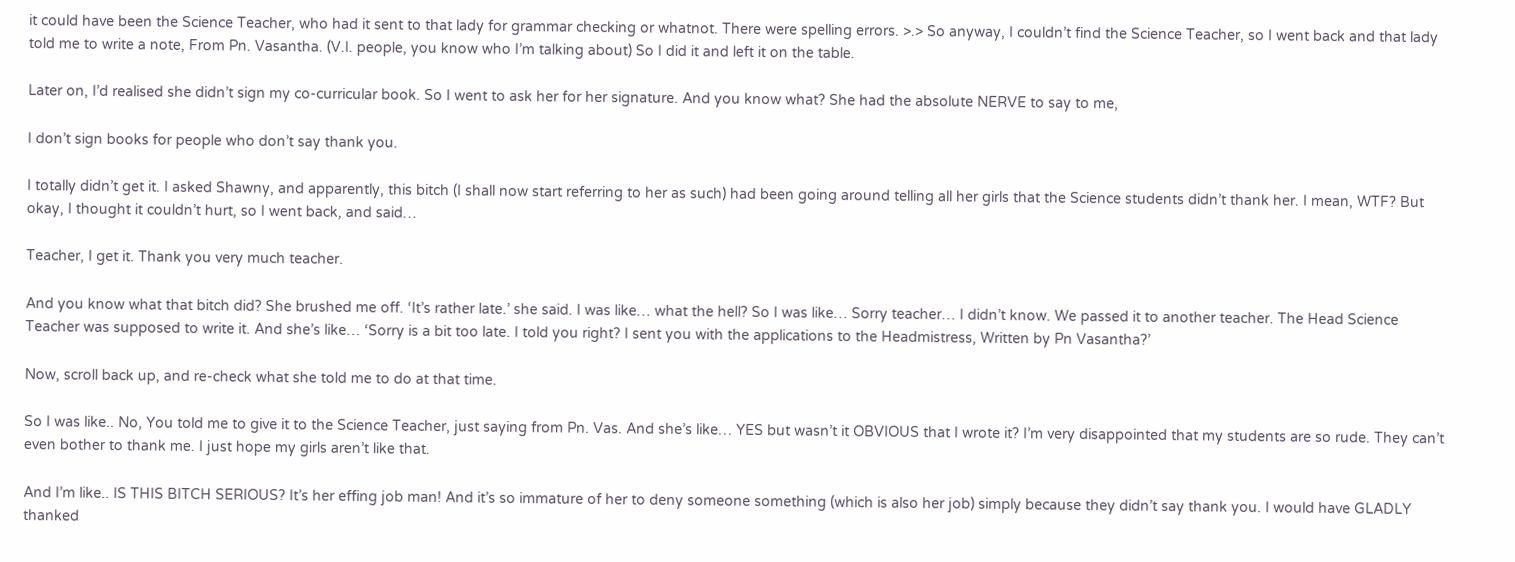it could have been the Science Teacher, who had it sent to that lady for grammar checking or whatnot. There were spelling errors. >.> So anyway, I couldn’t find the Science Teacher, so I went back and that lady told me to write a note, From Pn. Vasantha. (V.I. people, you know who I’m talking about) So I did it and left it on the table.

Later on, I’d realised she didn’t sign my co-curricular book. So I went to ask her for her signature. And you know what? She had the absolute NERVE to say to me,

I don’t sign books for people who don’t say thank you.

I totally didn’t get it. I asked Shawny, and apparently, this bitch (I shall now start referring to her as such) had been going around telling all her girls that the Science students didn’t thank her. I mean, WTF? But okay, I thought it couldn’t hurt, so I went back, and said…

Teacher, I get it. Thank you very much teacher.

And you know what that bitch did? She brushed me off. ‘It’s rather late.’ she said. I was like… what the hell? So I was like… Sorry teacher… I didn’t know. We passed it to another teacher. The Head Science Teacher was supposed to write it. And she’s like… ‘Sorry is a bit too late. I told you right? I sent you with the applications to the Headmistress, Written by Pn Vasantha?’

Now, scroll back up, and re-check what she told me to do at that time.

So I was like.. No, You told me to give it to the Science Teacher, just saying from Pn. Vas. And she’s like… YES but wasn’t it OBVIOUS that I wrote it? I’m very disappointed that my students are so rude. They can’t even bother to thank me. I just hope my girls aren’t like that.

And I’m like.. IS THIS BITCH SERIOUS? It’s her effing job man! And it’s so immature of her to deny someone something (which is also her job) simply because they didn’t say thank you. I would have GLADLY thanked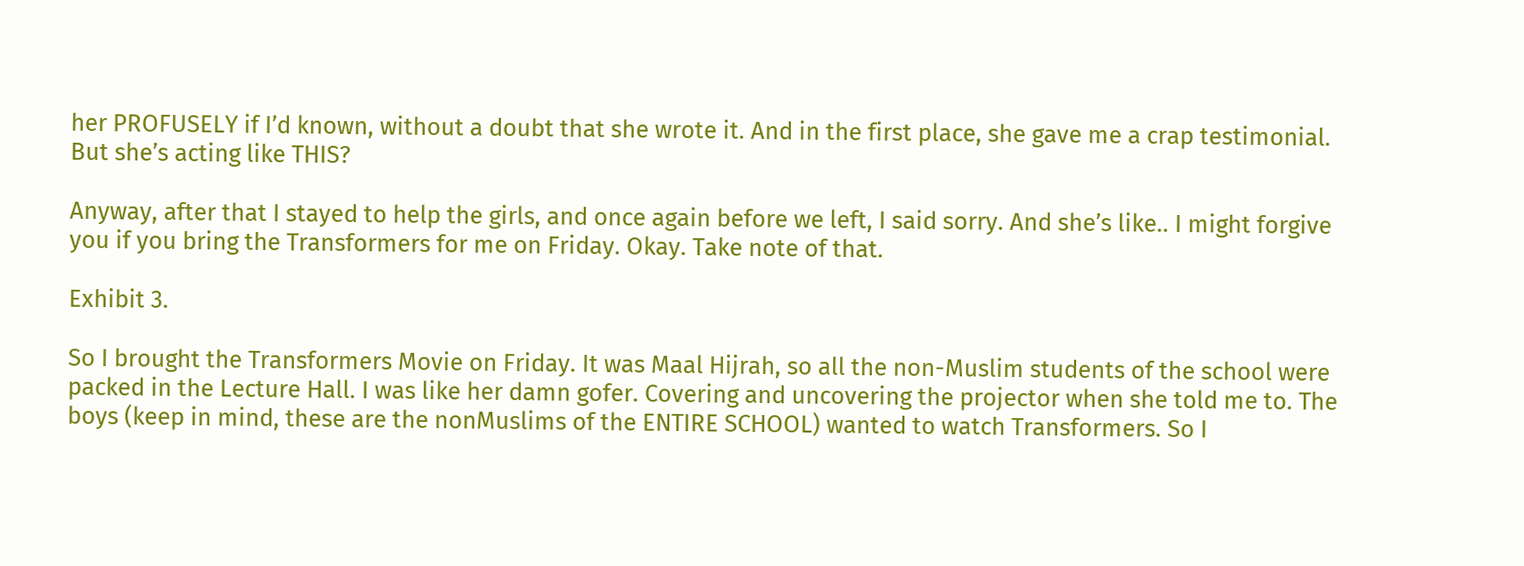her PROFUSELY if I’d known, without a doubt that she wrote it. And in the first place, she gave me a crap testimonial. But she’s acting like THIS?

Anyway, after that I stayed to help the girls, and once again before we left, I said sorry. And she’s like.. I might forgive you if you bring the Transformers for me on Friday. Okay. Take note of that.

Exhibit 3.

So I brought the Transformers Movie on Friday. It was Maal Hijrah, so all the non-Muslim students of the school were packed in the Lecture Hall. I was like her damn gofer. Covering and uncovering the projector when she told me to. The boys (keep in mind, these are the nonMuslims of the ENTIRE SCHOOL) wanted to watch Transformers. So I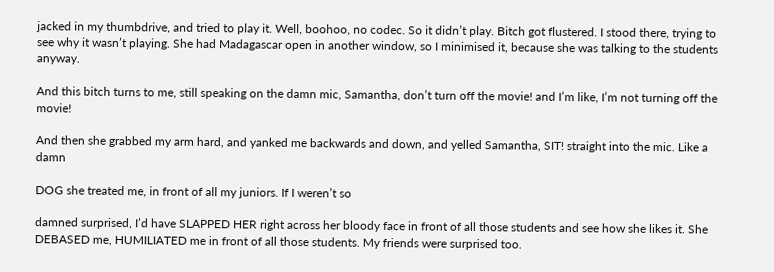jacked in my thumbdrive, and tried to play it. Well, boohoo, no codec. So it didn’t play. Bitch got flustered. I stood there, trying to see why it wasn’t playing. She had Madagascar open in another window, so I minimised it, because she was talking to the students anyway.

And this bitch turns to me, still speaking on the damn mic, Samantha, don’t turn off the movie! and I’m like, I’m not turning off the movie!

And then she grabbed my arm hard, and yanked me backwards and down, and yelled Samantha, SIT! straight into the mic. Like a damn

DOG she treated me, in front of all my juniors. If I weren’t so

damned surprised, I’d have SLAPPED HER right across her bloody face in front of all those students and see how she likes it. She DEBASED me, HUMILIATED me in front of all those students. My friends were surprised too.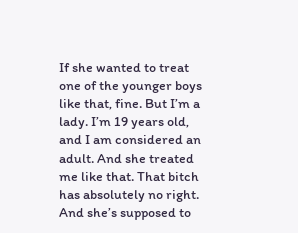If she wanted to treat one of the younger boys like that, fine. But I’m a lady. I’m 19 years old, and I am considered an adult. And she treated me like that. That bitch has absolutely no right. And she’s supposed to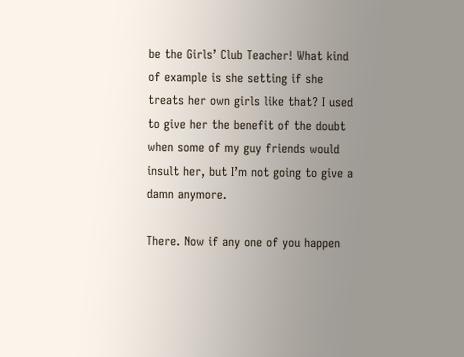be the Girls’ Club Teacher! What kind of example is she setting if she treats her own girls like that? I used to give her the benefit of the doubt when some of my guy friends would insult her, but I’m not going to give a damn anymore.

There. Now if any one of you happen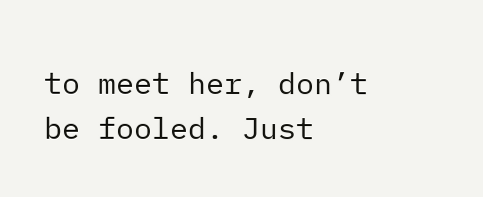to meet her, don’t be fooled. Just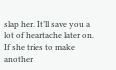slap her. It’ll save you a lot of heartache later on. If she tries to make another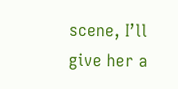scene, I’ll give her a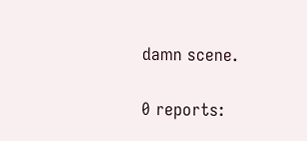damn scene.

0 reports: